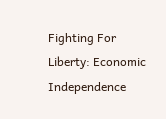Fighting For Liberty: Economic Independence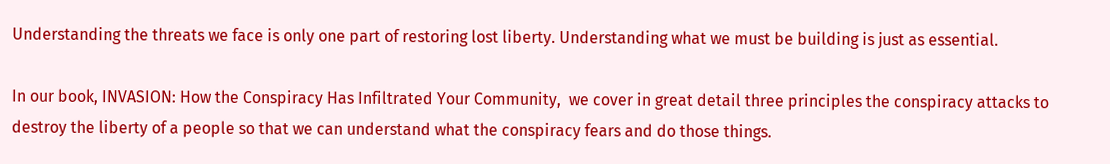Understanding the threats we face is only one part of restoring lost liberty. Understanding what we must be building is just as essential.

In our book, INVASION: How the Conspiracy Has Infiltrated Your Community,  we cover in great detail three principles the conspiracy attacks to destroy the liberty of a people so that we can understand what the conspiracy fears and do those things.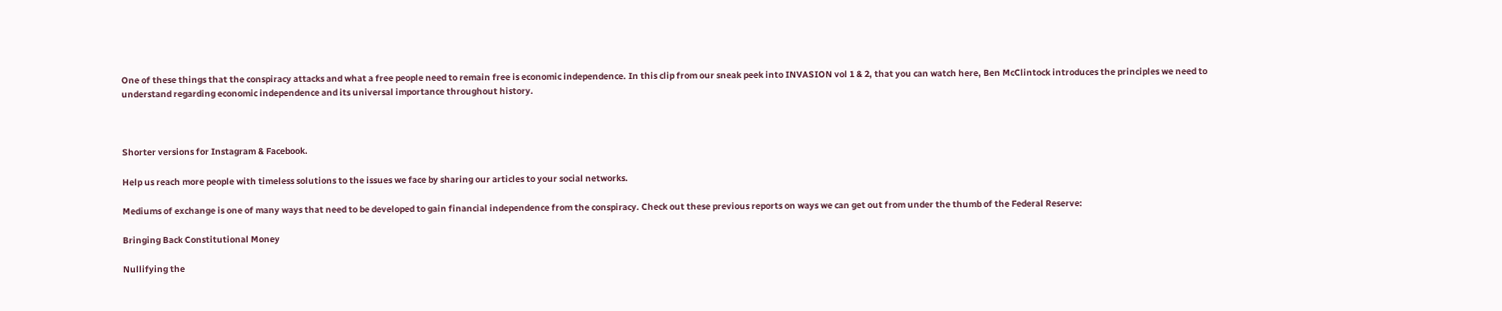One of these things that the conspiracy attacks and what a free people need to remain free is economic independence. In this clip from our sneak peek into INVASION vol 1 & 2, that you can watch here, Ben McClintock introduces the principles we need to understand regarding economic independence and its universal importance throughout history.



Shorter versions for Instagram & Facebook.

Help us reach more people with timeless solutions to the issues we face by sharing our articles to your social networks.

Mediums of exchange is one of many ways that need to be developed to gain financial independence from the conspiracy. Check out these previous reports on ways we can get out from under the thumb of the Federal Reserve:

Bringing Back Constitutional Money

Nullifying the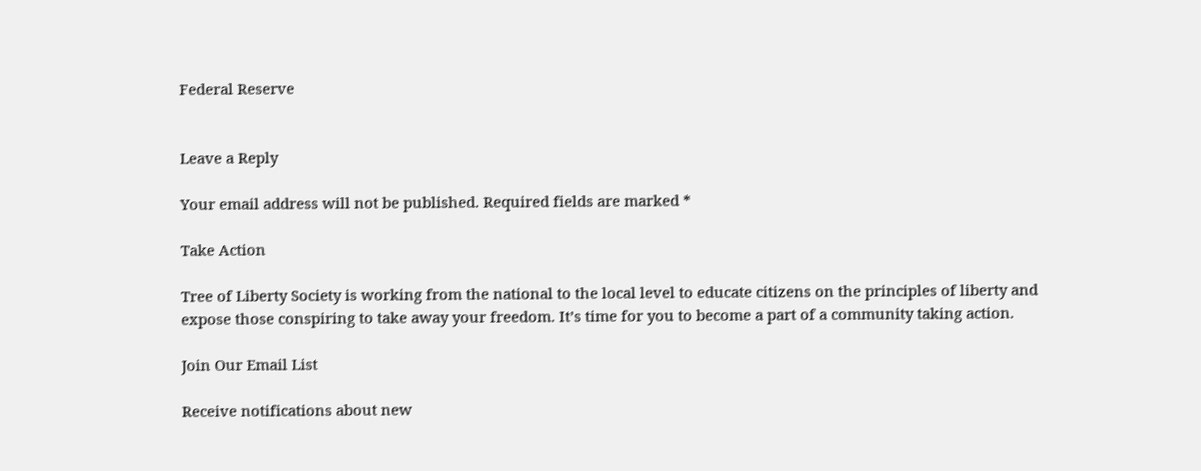Federal Reserve


Leave a Reply

Your email address will not be published. Required fields are marked *

Take Action

Tree of Liberty Society is working from the national to the local level to educate citizens on the principles of liberty and expose those conspiring to take away your freedom. It’s time for you to become a part of a community taking action.

Join Our Email List

Receive notifications about new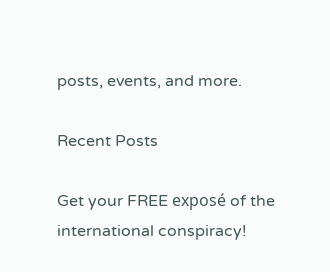posts, events, and more.

Recent Posts

Get your FREE exposé of the international conspiracy!